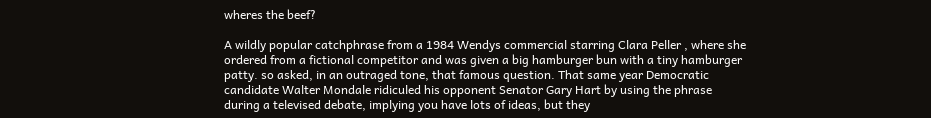wheres the beef?

A wildly popular catchphrase from a 1984 Wendys commercial starring Clara Peller , where she ordered from a fictional competitor and was given a big hamburger bun with a tiny hamburger patty. so asked, in an outraged tone, that famous question. That same year Democratic candidate Walter Mondale ridiculed his opponent Senator Gary Hart by using the phrase during a televised debate, implying you have lots of ideas, but they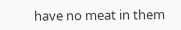have no meat in them